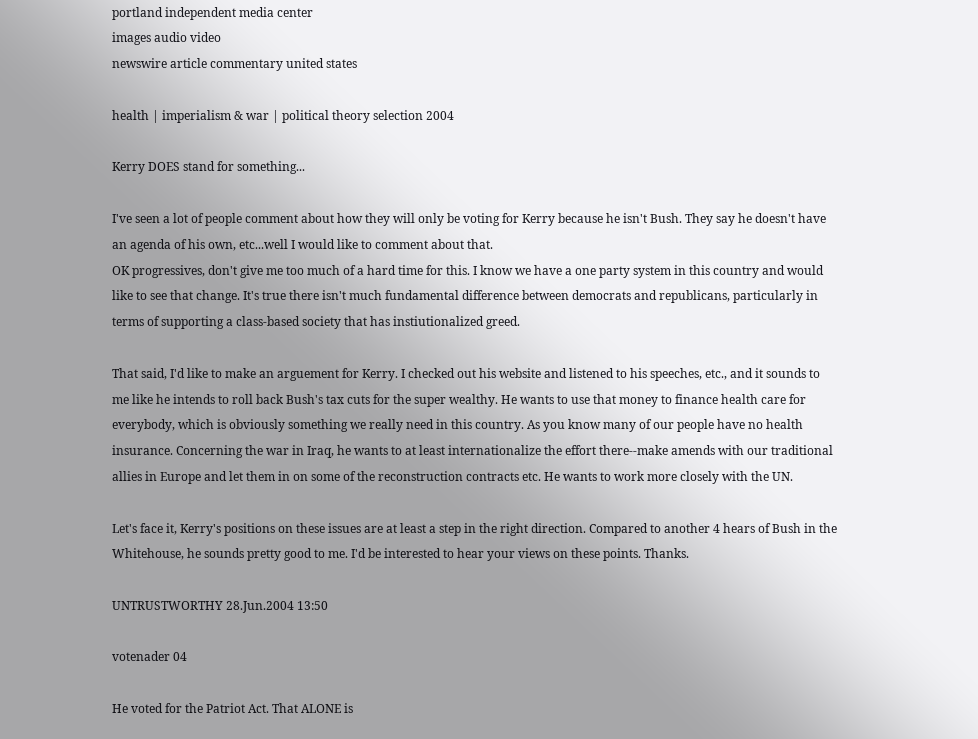portland independent media center
images audio video
newswire article commentary united states

health | imperialism & war | political theory selection 2004

Kerry DOES stand for something...

I've seen a lot of people comment about how they will only be voting for Kerry because he isn't Bush. They say he doesn't have an agenda of his own, etc...well I would like to comment about that.
OK progressives, don't give me too much of a hard time for this. I know we have a one party system in this country and would like to see that change. It's true there isn't much fundamental difference between democrats and republicans, particularly in terms of supporting a class-based society that has instiutionalized greed.

That said, I'd like to make an arguement for Kerry. I checked out his website and listened to his speeches, etc., and it sounds to me like he intends to roll back Bush's tax cuts for the super wealthy. He wants to use that money to finance health care for everybody, which is obviously something we really need in this country. As you know many of our people have no health insurance. Concerning the war in Iraq, he wants to at least internationalize the effort there--make amends with our traditional allies in Europe and let them in on some of the reconstruction contracts etc. He wants to work more closely with the UN.

Let's face it, Kerry's positions on these issues are at least a step in the right direction. Compared to another 4 hears of Bush in the Whitehouse, he sounds pretty good to me. I'd be interested to hear your views on these points. Thanks.

UNTRUSTWORTHY 28.Jun.2004 13:50

votenader 04

He voted for the Patriot Act. That ALONE is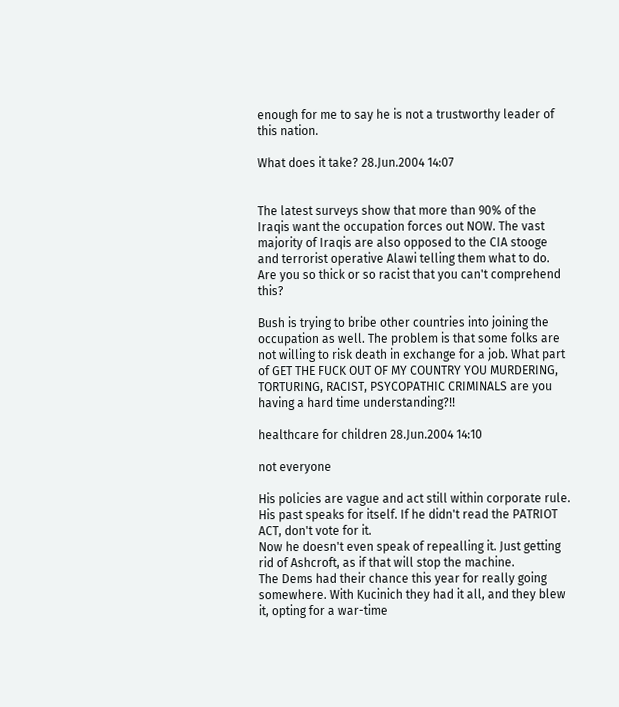enough for me to say he is not a trustworthy leader of this nation.

What does it take? 28.Jun.2004 14:07


The latest surveys show that more than 90% of the Iraqis want the occupation forces out NOW. The vast majority of Iraqis are also opposed to the CIA stooge and terrorist operative Alawi telling them what to do. Are you so thick or so racist that you can't comprehend this?

Bush is trying to bribe other countries into joining the occupation as well. The problem is that some folks are not willing to risk death in exchange for a job. What part of GET THE FUCK OUT OF MY COUNTRY YOU MURDERING, TORTURING, RACIST, PSYCOPATHIC CRIMINALS are you having a hard time understanding?!!

healthcare for children 28.Jun.2004 14:10

not everyone

His policies are vague and act still within corporate rule.
His past speaks for itself. If he didn't read the PATRIOT ACT, don't vote for it.
Now he doesn't even speak of repealling it. Just getting rid of Ashcroft, as if that will stop the machine.
The Dems had their chance this year for really going somewhere. With Kucinich they had it all, and they blew it, opting for a war-time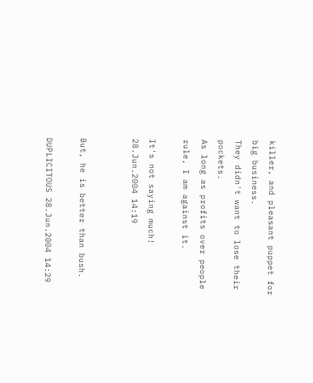killer, and pleasant puppet for big business.
They didn't want to lose their pockets.
As long as profits over people rule, I am against it.

It's not saying much! 28.Jun.2004 14:19


But, he is better than bush.

DUPLICITOUS 28.Jun.2004 14:29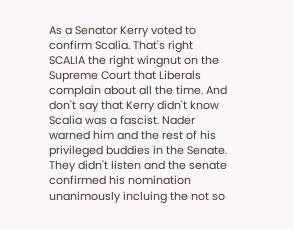As a Senator Kerry voted to confirm Scalia. That's right SCALIA the right wingnut on the Supreme Court that Liberals complain about all the time. And don't say that Kerry didn't know Scalia was a fascist. Nader warned him and the rest of his privileged buddies in the Senate. They didn't listen and the senate confirmed his nomination unanimously incluing the not so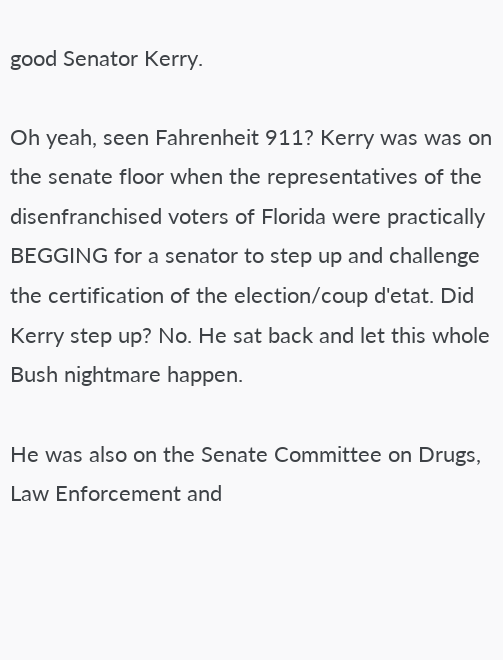good Senator Kerry.

Oh yeah, seen Fahrenheit 911? Kerry was was on the senate floor when the representatives of the disenfranchised voters of Florida were practically BEGGING for a senator to step up and challenge the certification of the election/coup d'etat. Did Kerry step up? No. He sat back and let this whole Bush nightmare happen.

He was also on the Senate Committee on Drugs, Law Enforcement and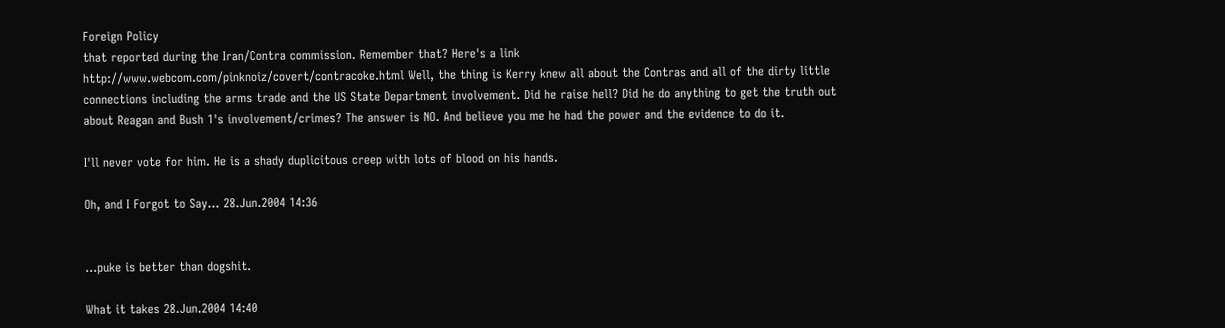Foreign Policy
that reported during the Iran/Contra commission. Remember that? Here's a link  http://www.webcom.com/pinknoiz/covert/contracoke.html Well, the thing is Kerry knew all about the Contras and all of the dirty little connections including the arms trade and the US State Department involvement. Did he raise hell? Did he do anything to get the truth out about Reagan and Bush 1's involvement/crimes? The answer is NO. And believe you me he had the power and the evidence to do it.

I'll never vote for him. He is a shady duplicitous creep with lots of blood on his hands.

Oh, and I Forgot to Say... 28.Jun.2004 14:36


...puke is better than dogshit.

What it takes 28.Jun.2004 14:40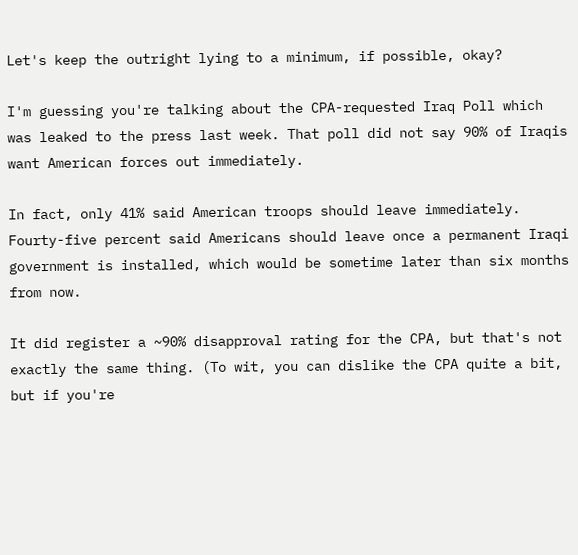Let's keep the outright lying to a minimum, if possible, okay?

I'm guessing you're talking about the CPA-requested Iraq Poll which was leaked to the press last week. That poll did not say 90% of Iraqis want American forces out immediately.

In fact, only 41% said American troops should leave immediately. Fourty-five percent said Americans should leave once a permanent Iraqi government is installed, which would be sometime later than six months from now.

It did register a ~90% disapproval rating for the CPA, but that's not exactly the same thing. (To wit, you can dislike the CPA quite a bit, but if you're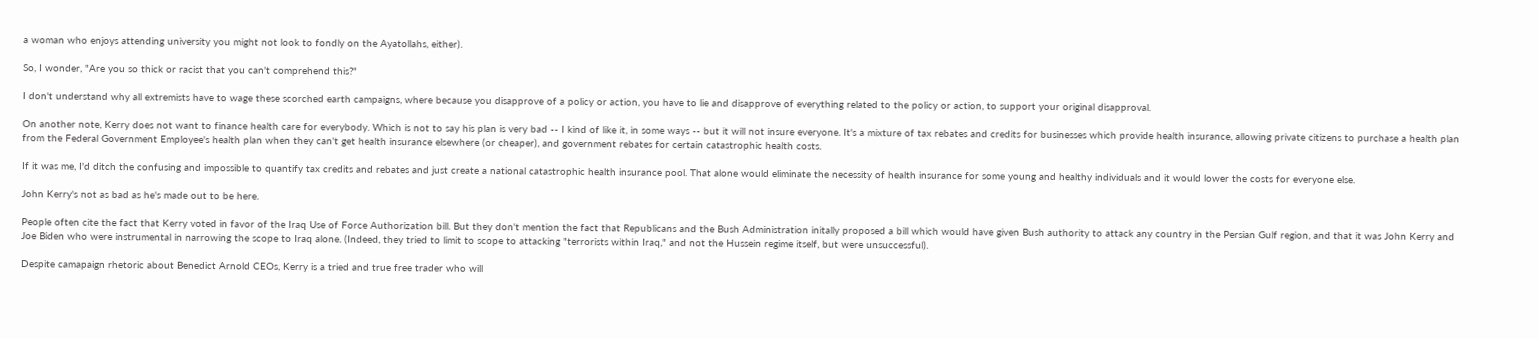a woman who enjoys attending university you might not look to fondly on the Ayatollahs, either).

So, I wonder, "Are you so thick or racist that you can't comprehend this?"

I don't understand why all extremists have to wage these scorched earth campaigns, where because you disapprove of a policy or action, you have to lie and disapprove of everything related to the policy or action, to support your original disapproval.

On another note, Kerry does not want to finance health care for everybody. Which is not to say his plan is very bad -- I kind of like it, in some ways -- but it will not insure everyone. It's a mixture of tax rebates and credits for businesses which provide health insurance, allowing private citizens to purchase a health plan from the Federal Government Employee's health plan when they can't get health insurance elsewhere (or cheaper), and government rebates for certain catastrophic health costs.

If it was me, I'd ditch the confusing and impossible to quantify tax credits and rebates and just create a national catastrophic health insurance pool. That alone would eliminate the necessity of health insurance for some young and healthy individuals and it would lower the costs for everyone else.

John Kerry's not as bad as he's made out to be here.

People often cite the fact that Kerry voted in favor of the Iraq Use of Force Authorization bill. But they don't mention the fact that Republicans and the Bush Administration initally proposed a bill which would have given Bush authority to attack any country in the Persian Gulf region, and that it was John Kerry and Joe Biden who were instrumental in narrowing the scope to Iraq alone. (Indeed, they tried to limit to scope to attacking "terrorists within Iraq," and not the Hussein regime itself, but were unsuccessful).

Despite camapaign rhetoric about Benedict Arnold CEOs, Kerry is a tried and true free trader who will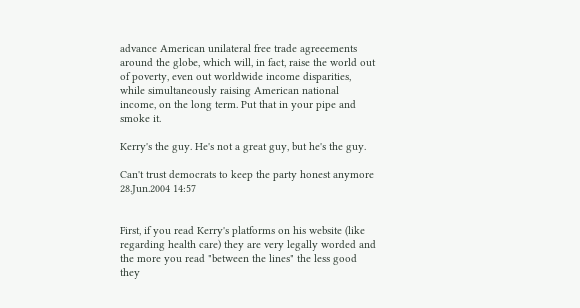advance American unilateral free trade agreeements around the globe, which will, in fact, raise the world out of poverty, even out worldwide income disparities, while simultaneously raising American national income, on the long term. Put that in your pipe and smoke it.

Kerry's the guy. He's not a great guy, but he's the guy.

Can't trust democrats to keep the party honest anymore 28.Jun.2004 14:57


First, if you read Kerry's platforms on his website (like regarding health care) they are very legally worded and the more you read "between the lines" the less good they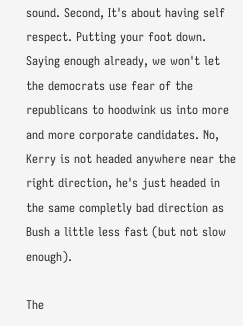sound. Second, It's about having self respect. Putting your foot down. Saying enough already, we won't let the democrats use fear of the republicans to hoodwink us into more and more corporate candidates. No, Kerry is not headed anywhere near the right direction, he's just headed in the same completly bad direction as Bush a little less fast (but not slow enough).

The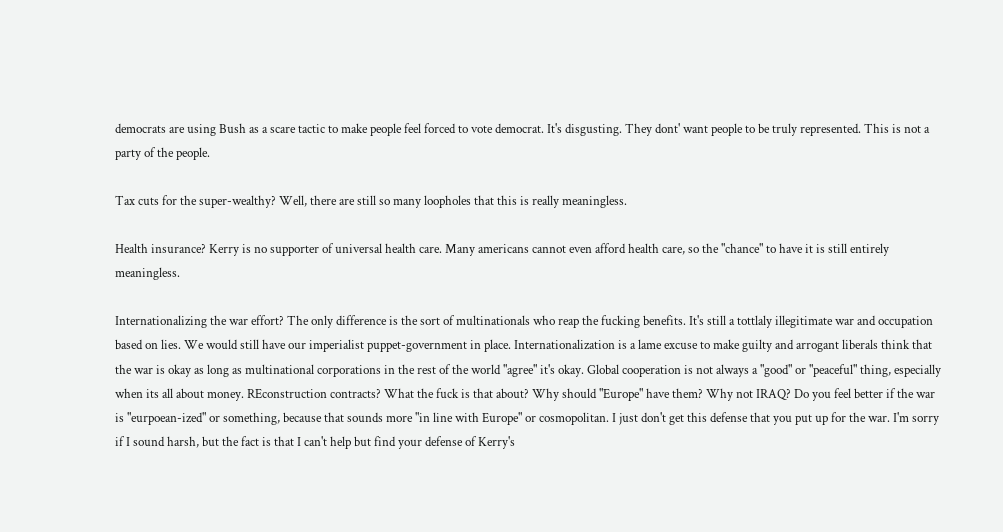democrats are using Bush as a scare tactic to make people feel forced to vote democrat. It's disgusting. They dont' want people to be truly represented. This is not a party of the people.

Tax cuts for the super-wealthy? Well, there are still so many loopholes that this is really meaningless.

Health insurance? Kerry is no supporter of universal health care. Many americans cannot even afford health care, so the "chance" to have it is still entirely meaningless.

Internationalizing the war effort? The only difference is the sort of multinationals who reap the fucking benefits. It's still a tottlaly illegitimate war and occupation based on lies. We would still have our imperialist puppet-government in place. Internationalization is a lame excuse to make guilty and arrogant liberals think that the war is okay as long as multinational corporations in the rest of the world "agree" it's okay. Global cooperation is not always a "good" or "peaceful" thing, especially when its all about money. REconstruction contracts? What the fuck is that about? Why should "Europe" have them? Why not IRAQ? Do you feel better if the war is "eurpoean-ized" or something, because that sounds more "in line with Europe" or cosmopolitan. I just don't get this defense that you put up for the war. I'm sorry if I sound harsh, but the fact is that I can't help but find your defense of Kerry's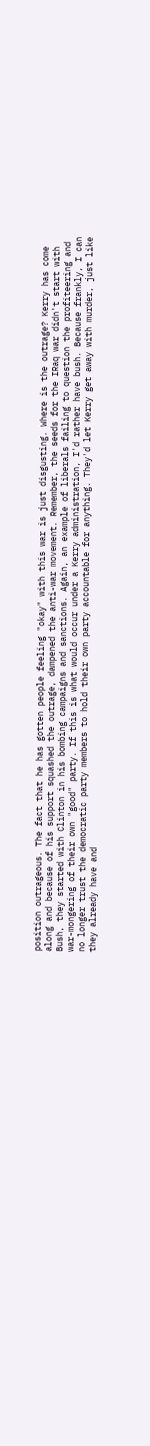position outrageous. The fact that he has gotten people feeling "okay" with this war is just disgusting. Where is the outrage? Kerry has come along and because of his support squashed the outrage, dampened the anti-war movement. Remember, the seeds for the IRaq war didn't start with Bush, they started with Clinton in his bombing campaigns and sanctions. Again, an example of liberals failing to question the profiteering and war-mongering of their own "good" party. If this is what would occur under a Kerry administration, I'd rather have bush. Because frankly, I can no longer trust the democratic party members to hold their own party accountable for anything. They'd let Kerry get away with murder, just like they already have and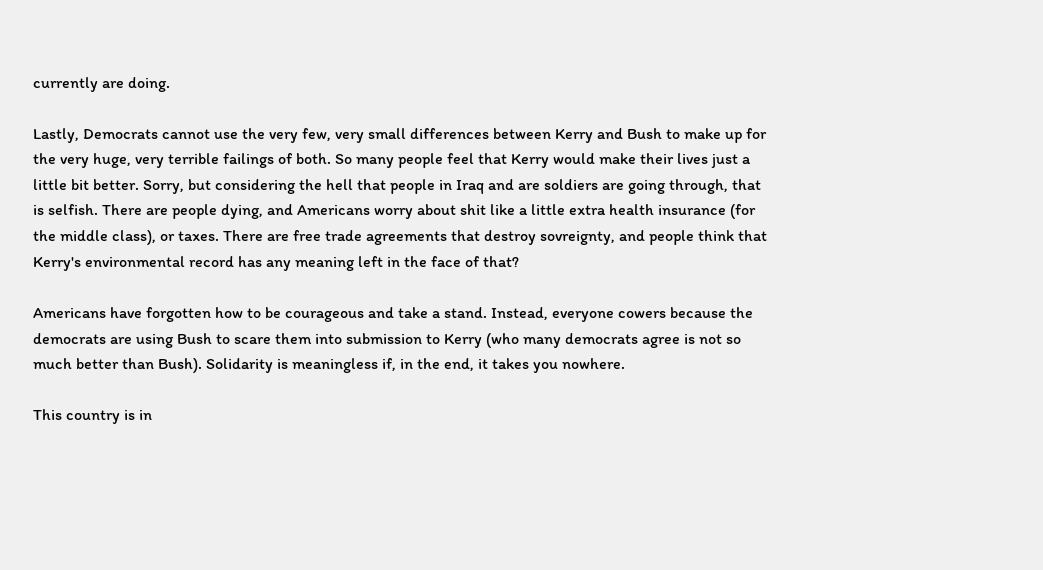currently are doing.

Lastly, Democrats cannot use the very few, very small differences between Kerry and Bush to make up for the very huge, very terrible failings of both. So many people feel that Kerry would make their lives just a little bit better. Sorry, but considering the hell that people in Iraq and are soldiers are going through, that is selfish. There are people dying, and Americans worry about shit like a little extra health insurance (for the middle class), or taxes. There are free trade agreements that destroy sovreignty, and people think that Kerry's environmental record has any meaning left in the face of that?

Americans have forgotten how to be courageous and take a stand. Instead, everyone cowers because the democrats are using Bush to scare them into submission to Kerry (who many democrats agree is not so much better than Bush). Solidarity is meaningless if, in the end, it takes you nowhere.

This country is in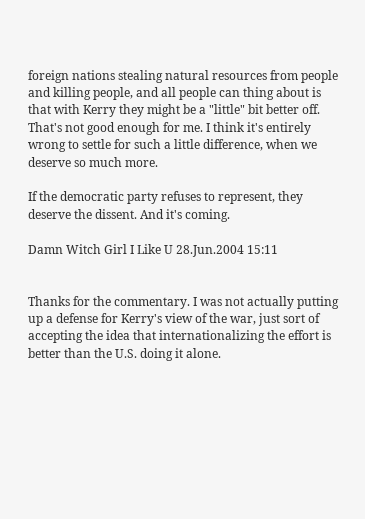foreign nations stealing natural resources from people and killing people, and all people can thing about is that with Kerry they might be a "little" bit better off. That's not good enough for me. I think it's entirely wrong to settle for such a little difference, when we deserve so much more.

If the democratic party refuses to represent, they deserve the dissent. And it's coming.

Damn Witch Girl I Like U 28.Jun.2004 15:11


Thanks for the commentary. I was not actually putting up a defense for Kerry's view of the war, just sort of accepting the idea that internationalizing the effort is better than the U.S. doing it alone.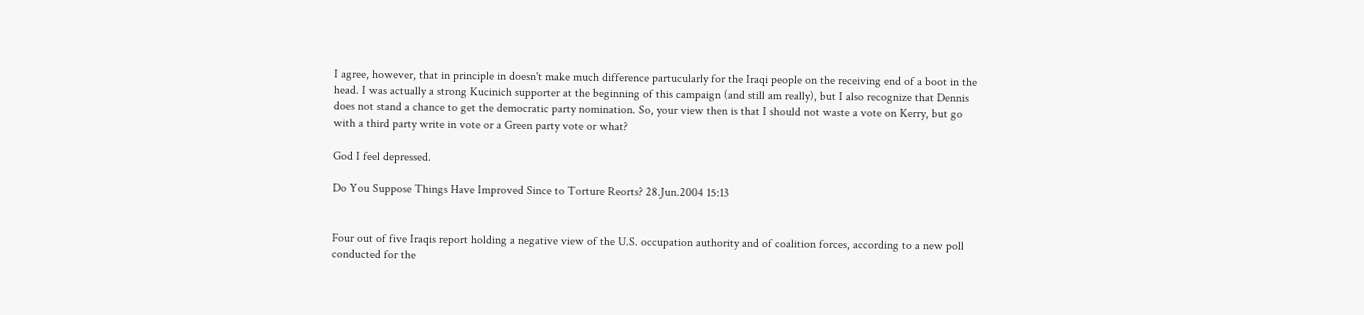I agree, however, that in principle in doesn't make much difference partucularly for the Iraqi people on the receiving end of a boot in the head. I was actually a strong Kucinich supporter at the beginning of this campaign (and still am really), but I also recognize that Dennis does not stand a chance to get the democratic party nomination. So, your view then is that I should not waste a vote on Kerry, but go with a third party write in vote or a Green party vote or what?

God I feel depressed.

Do You Suppose Things Have Improved Since to Torture Reorts? 28.Jun.2004 15:13


Four out of five Iraqis report holding a negative view of the U.S. occupation authority and of coalition forces, according to a new poll conducted for the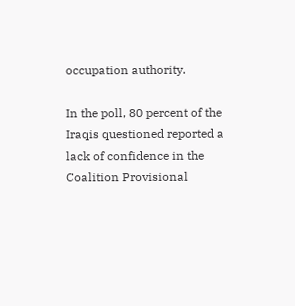occupation authority.

In the poll, 80 percent of the Iraqis questioned reported a lack of confidence in the Coalition Provisional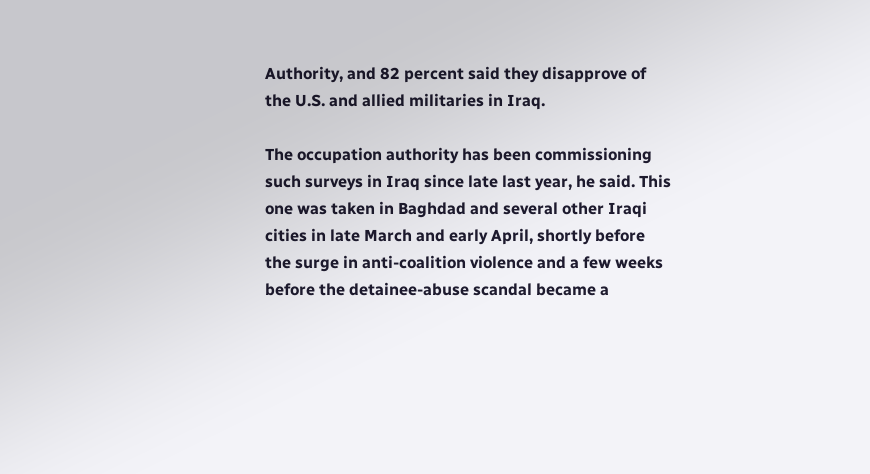Authority, and 82 percent said they disapprove of the U.S. and allied militaries in Iraq.

The occupation authority has been commissioning such surveys in Iraq since late last year, he said. This one was taken in Baghdad and several other Iraqi cities in late March and early April, shortly before the surge in anti-coalition violence and a few weeks before the detainee-abuse scandal became a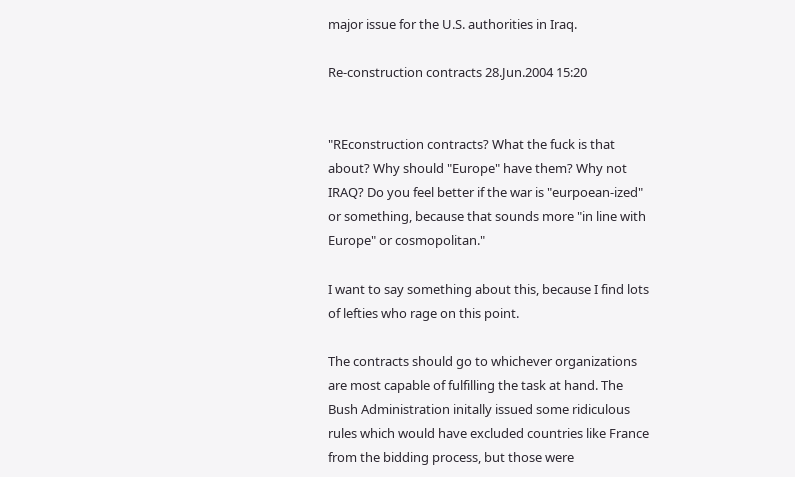major issue for the U.S. authorities in Iraq.

Re-construction contracts 28.Jun.2004 15:20


"REconstruction contracts? What the fuck is that about? Why should "Europe" have them? Why not IRAQ? Do you feel better if the war is "eurpoean-ized" or something, because that sounds more "in line with Europe" or cosmopolitan."

I want to say something about this, because I find lots of lefties who rage on this point.

The contracts should go to whichever organizations are most capable of fulfilling the task at hand. The Bush Administration initally issued some ridiculous rules which would have excluded countries like France from the bidding process, but those were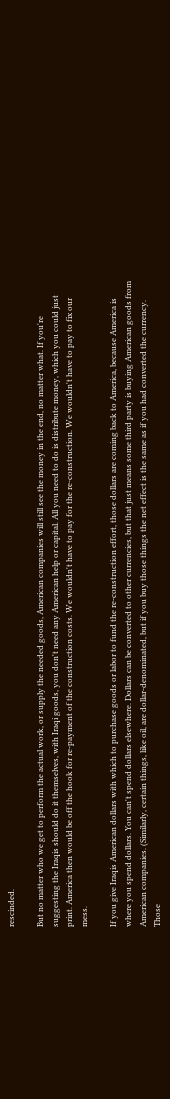rescinded.

But no matter who we get to perform the actual work, or supply the needed goods, American companies will still see the money in the end, no matter what. If you're suggesting the Iraqis should do it themselves, with Iraqi goods, you don't need any American help or capital. All you need to do is distribute money, which you could just print. America then would be off the hook for re-payment of the construction costs. We wouldn't have to pay for the re-construction. We wouldn't have to pay to fix our mess.

If you give Iraqis American dollars with which to purchase goods or labor to fund the re-construction effort, those dollars are coming back to America, because America is where you spend dollars. You can't spend dollars elsewhere. Dollars can be converted to other currencies, but that just means some third party is buying American goods from American companies. (Similarly, certain things, like oil, are dollar-denominated, but if you buy those things the net effect is the same as if you had converted the currency. Those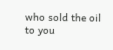who sold the oil to you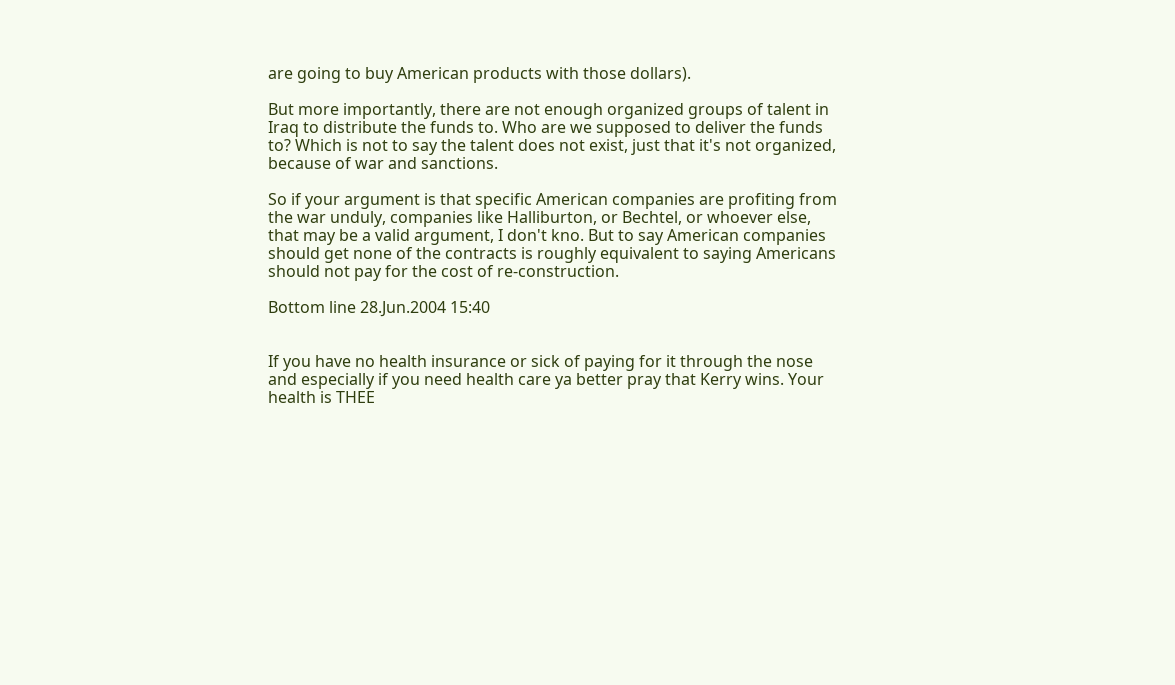are going to buy American products with those dollars).

But more importantly, there are not enough organized groups of talent in Iraq to distribute the funds to. Who are we supposed to deliver the funds to? Which is not to say the talent does not exist, just that it's not organized, because of war and sanctions.

So if your argument is that specific American companies are profiting from the war unduly, companies like Halliburton, or Bechtel, or whoever else, that may be a valid argument, I don't kno. But to say American companies should get none of the contracts is roughly equivalent to saying Americans should not pay for the cost of re-construction.

Bottom line 28.Jun.2004 15:40


If you have no health insurance or sick of paying for it through the nose and especially if you need health care ya better pray that Kerry wins. Your health is THEE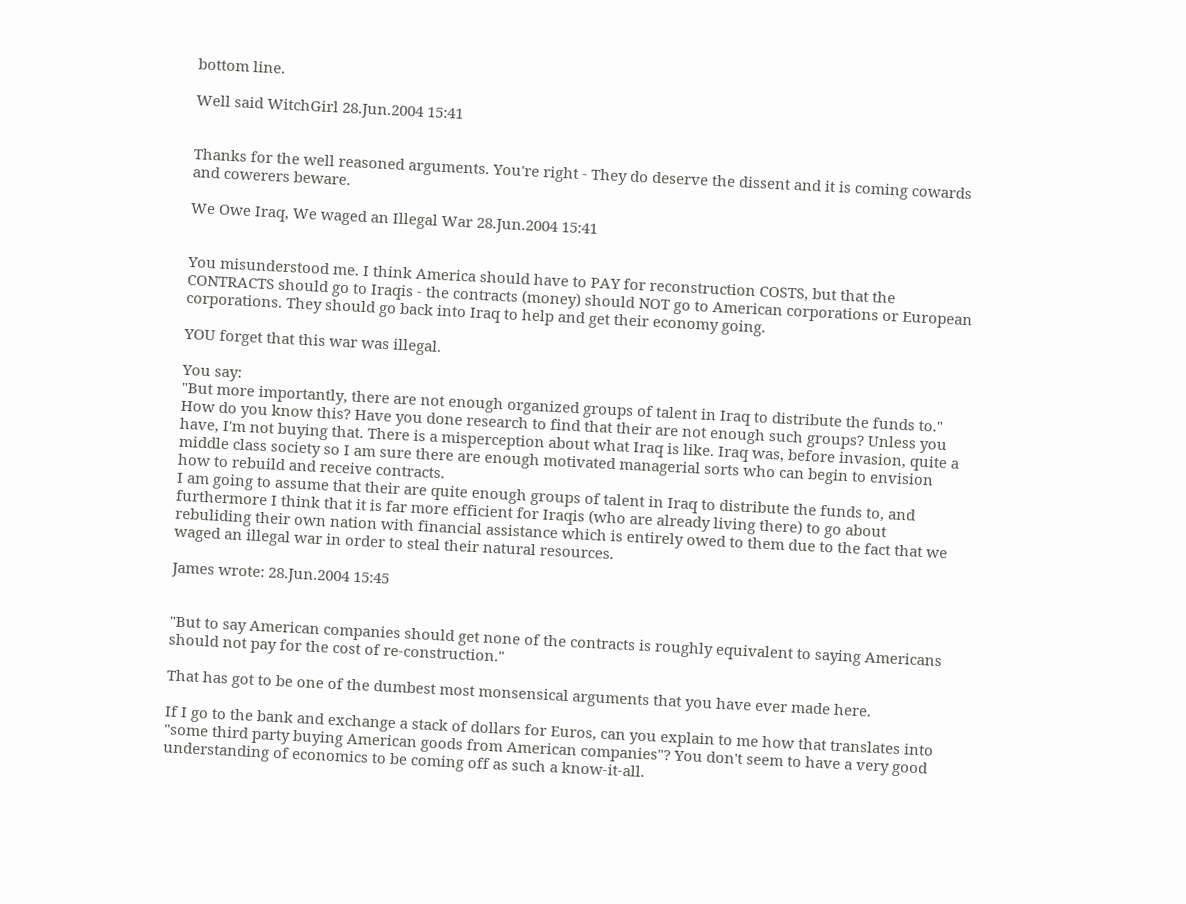bottom line.

Well said WitchGirl 28.Jun.2004 15:41


Thanks for the well reasoned arguments. You're right - They do deserve the dissent and it is coming cowards and cowerers beware.

We Owe Iraq, We waged an Illegal War 28.Jun.2004 15:41


You misunderstood me. I think America should have to PAY for reconstruction COSTS, but that the CONTRACTS should go to Iraqis - the contracts (money) should NOT go to American corporations or European corporations. They should go back into Iraq to help and get their economy going.

YOU forget that this war was illegal.

You say:
"But more importantly, there are not enough organized groups of talent in Iraq to distribute the funds to."
How do you know this? Have you done research to find that their are not enough such groups? Unless you have, I'm not buying that. There is a misperception about what Iraq is like. Iraq was, before invasion, quite a middle class society so I am sure there are enough motivated managerial sorts who can begin to envision how to rebuild and receive contracts.
I am going to assume that their are quite enough groups of talent in Iraq to distribute the funds to, and furthermore I think that it is far more efficient for Iraqis (who are already living there) to go about rebuliding their own nation with financial assistance which is entirely owed to them due to the fact that we waged an illegal war in order to steal their natural resources.

James wrote: 28.Jun.2004 15:45


"But to say American companies should get none of the contracts is roughly equivalent to saying Americans should not pay for the cost of re-construction."

That has got to be one of the dumbest most monsensical arguments that you have ever made here.

If I go to the bank and exchange a stack of dollars for Euros, can you explain to me how that translates into "some third party buying American goods from American companies"? You don't seem to have a very good understanding of economics to be coming off as such a know-it-all.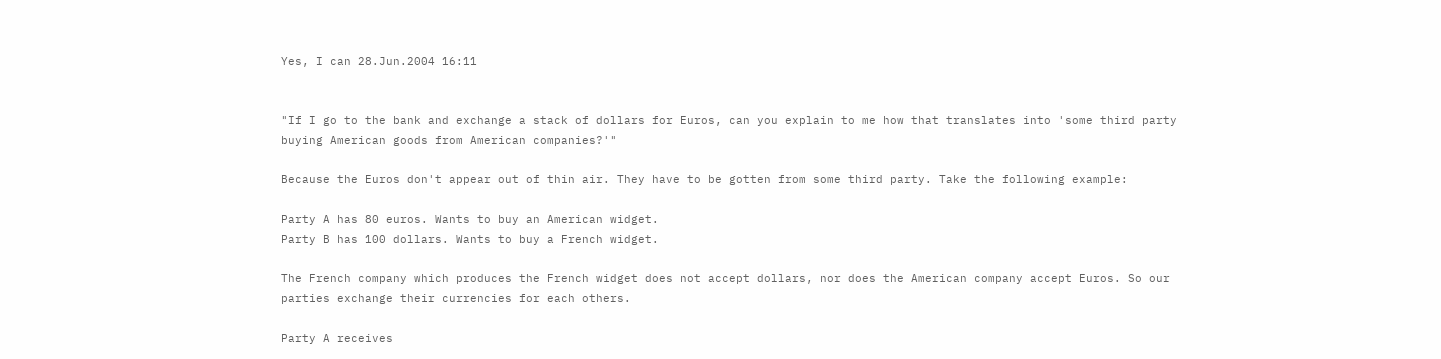Yes, I can 28.Jun.2004 16:11


"If I go to the bank and exchange a stack of dollars for Euros, can you explain to me how that translates into 'some third party buying American goods from American companies?'"

Because the Euros don't appear out of thin air. They have to be gotten from some third party. Take the following example:

Party A has 80 euros. Wants to buy an American widget.
Party B has 100 dollars. Wants to buy a French widget.

The French company which produces the French widget does not accept dollars, nor does the American company accept Euros. So our parties exchange their currencies for each others.

Party A receives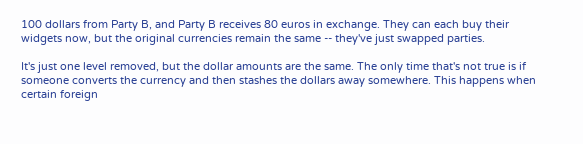100 dollars from Party B, and Party B receives 80 euros in exchange. They can each buy their widgets now, but the original currencies remain the same -- they've just swapped parties.

It's just one level removed, but the dollar amounts are the same. The only time that's not true is if someone converts the currency and then stashes the dollars away somewhere. This happens when certain foreign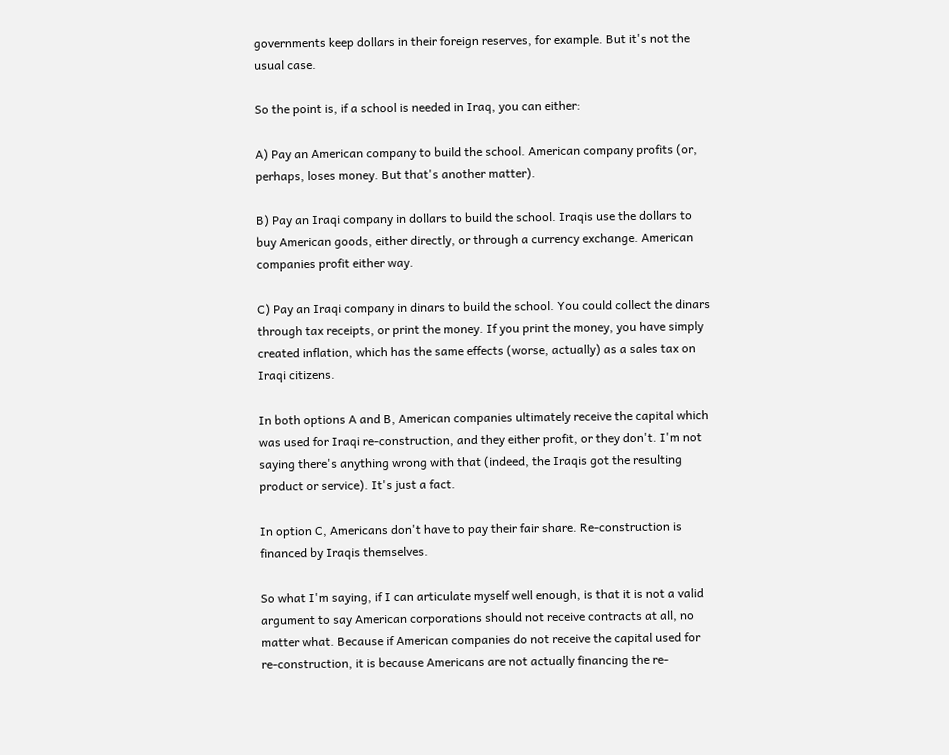governments keep dollars in their foreign reserves, for example. But it's not the usual case.

So the point is, if a school is needed in Iraq, you can either:

A) Pay an American company to build the school. American company profits (or, perhaps, loses money. But that's another matter).

B) Pay an Iraqi company in dollars to build the school. Iraqis use the dollars to buy American goods, either directly, or through a currency exchange. American companies profit either way.

C) Pay an Iraqi company in dinars to build the school. You could collect the dinars through tax receipts, or print the money. If you print the money, you have simply created inflation, which has the same effects (worse, actually) as a sales tax on Iraqi citizens.

In both options A and B, American companies ultimately receive the capital which was used for Iraqi re-construction, and they either profit, or they don't. I'm not saying there's anything wrong with that (indeed, the Iraqis got the resulting product or service). It's just a fact.

In option C, Americans don't have to pay their fair share. Re-construction is financed by Iraqis themselves.

So what I'm saying, if I can articulate myself well enough, is that it is not a valid argument to say American corporations should not receive contracts at all, no matter what. Because if American companies do not receive the capital used for re-construction, it is because Americans are not actually financing the re-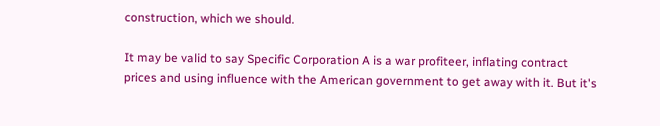construction, which we should.

It may be valid to say Specific Corporation A is a war profiteer, inflating contract prices and using influence with the American government to get away with it. But it's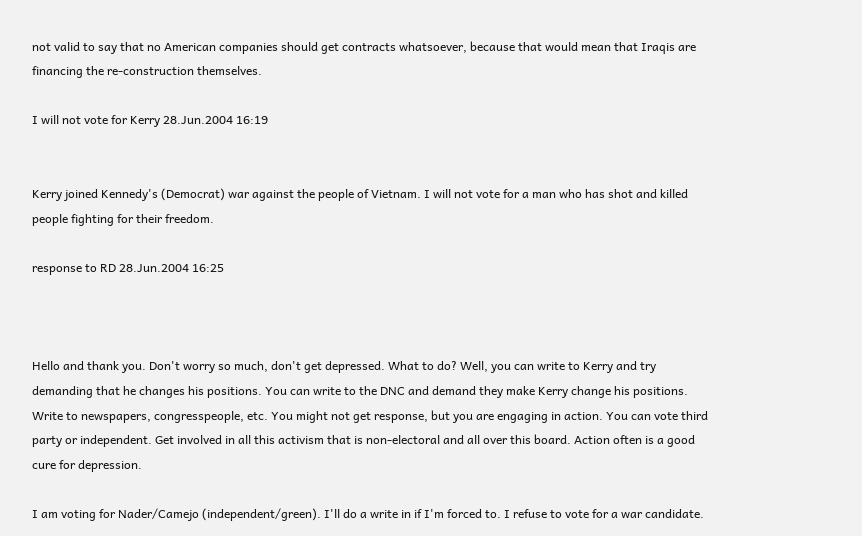not valid to say that no American companies should get contracts whatsoever, because that would mean that Iraqis are financing the re-construction themselves.

I will not vote for Kerry 28.Jun.2004 16:19


Kerry joined Kennedy's (Democrat) war against the people of Vietnam. I will not vote for a man who has shot and killed people fighting for their freedom.

response to RD 28.Jun.2004 16:25



Hello and thank you. Don't worry so much, don't get depressed. What to do? Well, you can write to Kerry and try demanding that he changes his positions. You can write to the DNC and demand they make Kerry change his positions. Write to newspapers, congresspeople, etc. You might not get response, but you are engaging in action. You can vote third party or independent. Get involved in all this activism that is non-electoral and all over this board. Action often is a good cure for depression.

I am voting for Nader/Camejo (independent/green). I'll do a write in if I'm forced to. I refuse to vote for a war candidate.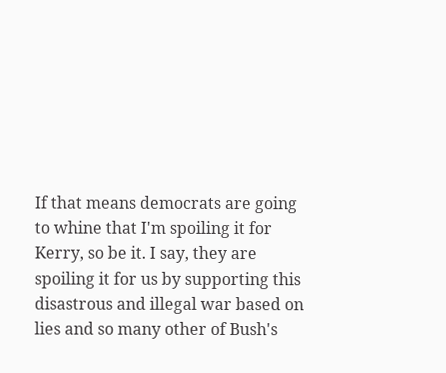If that means democrats are going to whine that I'm spoiling it for Kerry, so be it. I say, they are spoiling it for us by supporting this disastrous and illegal war based on lies and so many other of Bush's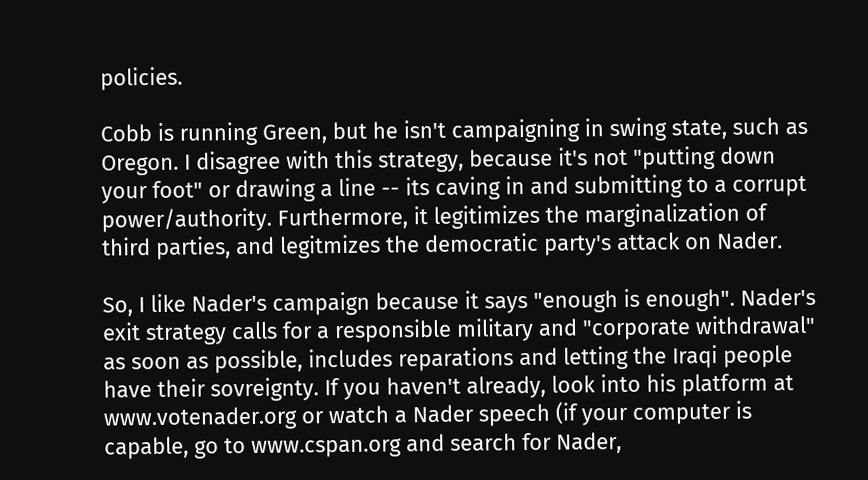policies.

Cobb is running Green, but he isn't campaigning in swing state, such as Oregon. I disagree with this strategy, because it's not "putting down your foot" or drawing a line -- its caving in and submitting to a corrupt power/authority. Furthermore, it legitimizes the marginalization of third parties, and legitmizes the democratic party's attack on Nader.

So, I like Nader's campaign because it says "enough is enough". Nader's exit strategy calls for a responsible military and "corporate withdrawal" as soon as possible, includes reparations and letting the Iraqi people have their sovreignty. If you haven't already, look into his platform at www.votenader.org or watch a Nader speech (if your computer is capable, go to www.cspan.org and search for Nader,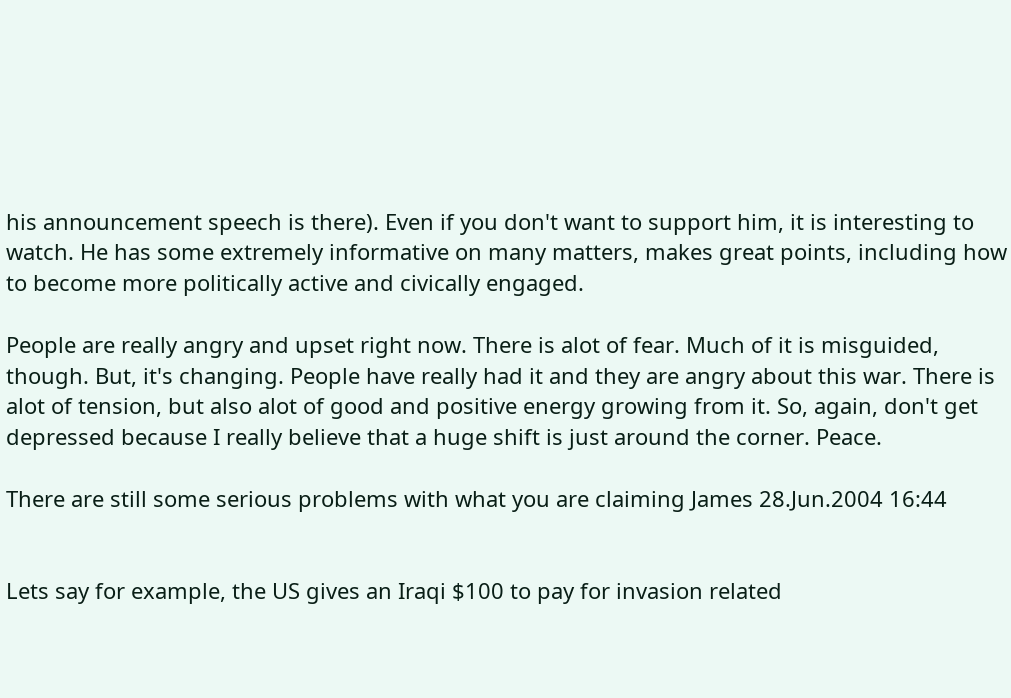his announcement speech is there). Even if you don't want to support him, it is interesting to watch. He has some extremely informative on many matters, makes great points, including how to become more politically active and civically engaged.

People are really angry and upset right now. There is alot of fear. Much of it is misguided, though. But, it's changing. People have really had it and they are angry about this war. There is alot of tension, but also alot of good and positive energy growing from it. So, again, don't get depressed because I really believe that a huge shift is just around the corner. Peace.

There are still some serious problems with what you are claiming James 28.Jun.2004 16:44


Lets say for example, the US gives an Iraqi $100 to pay for invasion related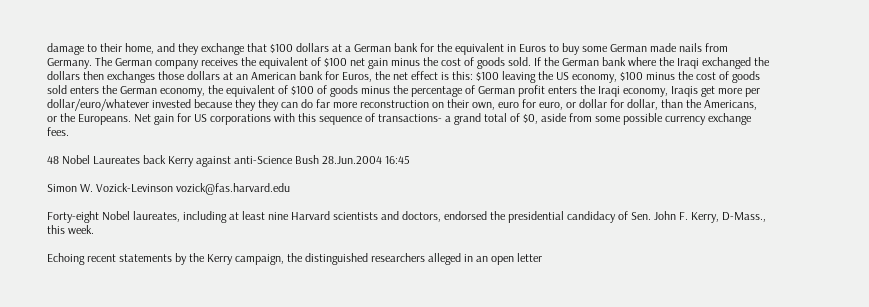damage to their home, and they exchange that $100 dollars at a German bank for the equivalent in Euros to buy some German made nails from Germany. The German company receives the equivalent of $100 net gain minus the cost of goods sold. If the German bank where the Iraqi exchanged the dollars then exchanges those dollars at an American bank for Euros, the net effect is this: $100 leaving the US economy, $100 minus the cost of goods sold enters the German economy, the equivalent of $100 of goods minus the percentage of German profit enters the Iraqi economy, Iraqis get more per dollar/euro/whatever invested because they they can do far more reconstruction on their own, euro for euro, or dollar for dollar, than the Americans, or the Europeans. Net gain for US corporations with this sequence of transactions- a grand total of $0, aside from some possible currency exchange fees.

48 Nobel Laureates back Kerry against anti-Science Bush 28.Jun.2004 16:45

Simon W. Vozick-Levinson vozick@fas.harvard.edu

Forty-eight Nobel laureates, including at least nine Harvard scientists and doctors, endorsed the presidential candidacy of Sen. John F. Kerry, D-Mass., this week.

Echoing recent statements by the Kerry campaign, the distinguished researchers alleged in an open letter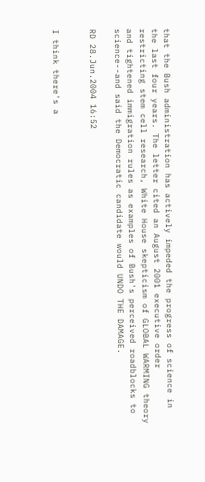that the Bush administration has actively impeded the progress of science in the last four years. The letter cited an August 2001 executive order restricting stem cell research, White House skepticism of GLOBAL WARMING theory and tightened immigration rules as examples of Bush's perceived roadblocks to science--and said the Democratic candidate would UNDO THE DAMAGE.

RD 28.Jun.2004 16:52


I think there's a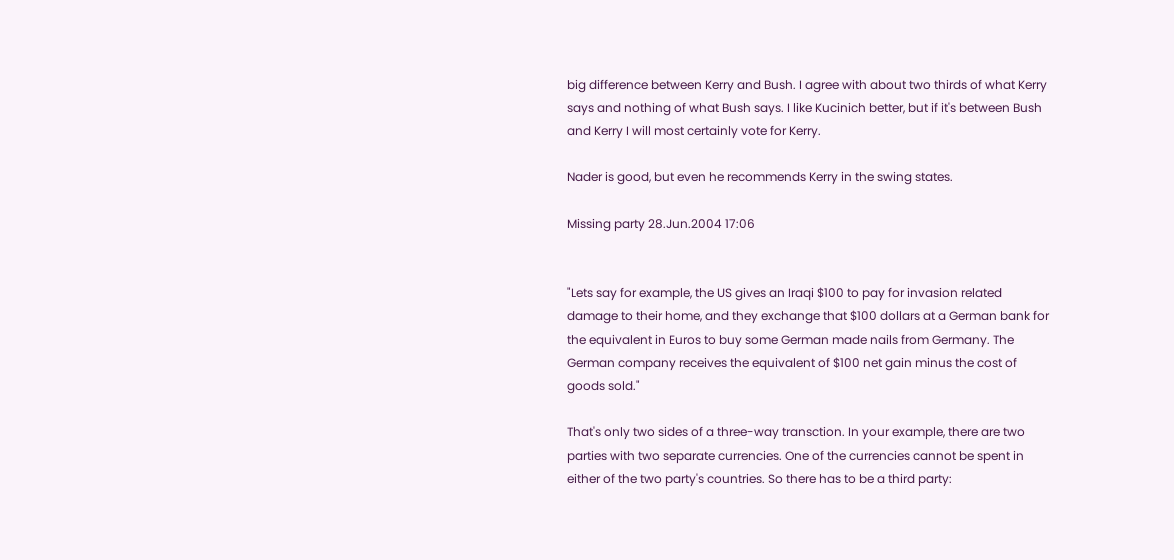big difference between Kerry and Bush. I agree with about two thirds of what Kerry says and nothing of what Bush says. I like Kucinich better, but if it's between Bush and Kerry I will most certainly vote for Kerry.

Nader is good, but even he recommends Kerry in the swing states.

Missing party 28.Jun.2004 17:06


"Lets say for example, the US gives an Iraqi $100 to pay for invasion related damage to their home, and they exchange that $100 dollars at a German bank for the equivalent in Euros to buy some German made nails from Germany. The German company receives the equivalent of $100 net gain minus the cost of goods sold."

That's only two sides of a three-way transction. In your example, there are two parties with two separate currencies. One of the currencies cannot be spent in either of the two party's countries. So there has to be a third party: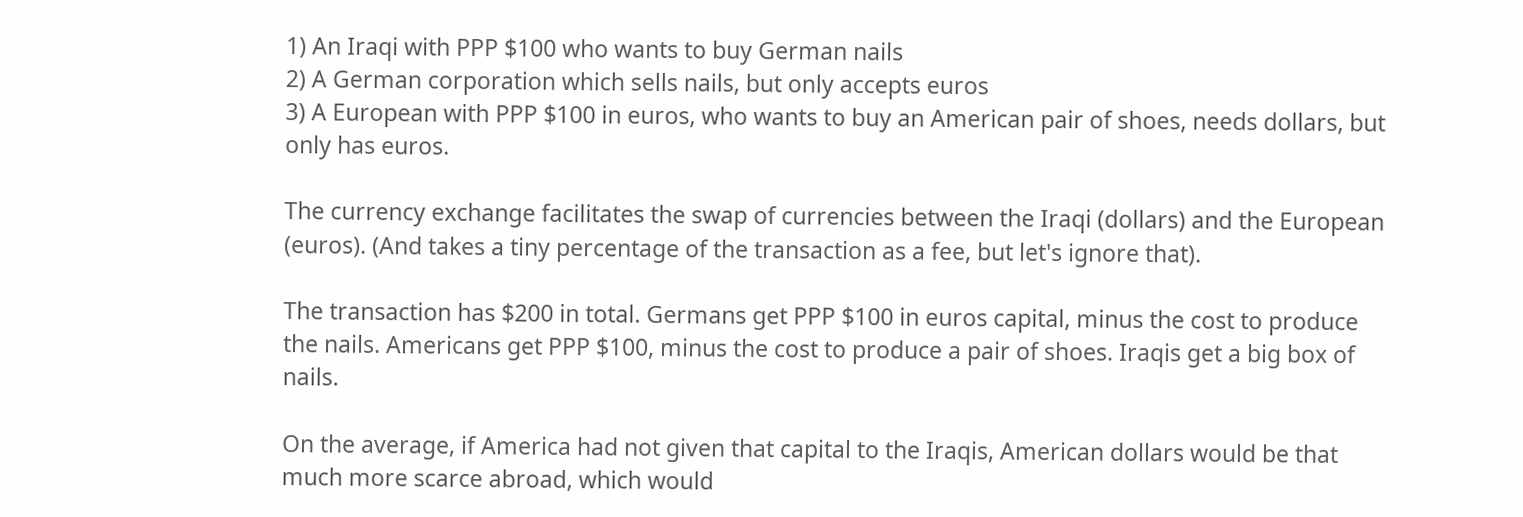1) An Iraqi with PPP $100 who wants to buy German nails
2) A German corporation which sells nails, but only accepts euros
3) A European with PPP $100 in euros, who wants to buy an American pair of shoes, needs dollars, but only has euros.

The currency exchange facilitates the swap of currencies between the Iraqi (dollars) and the European (euros). (And takes a tiny percentage of the transaction as a fee, but let's ignore that).

The transaction has $200 in total. Germans get PPP $100 in euros capital, minus the cost to produce the nails. Americans get PPP $100, minus the cost to produce a pair of shoes. Iraqis get a big box of nails.

On the average, if America had not given that capital to the Iraqis, American dollars would be that much more scarce abroad, which would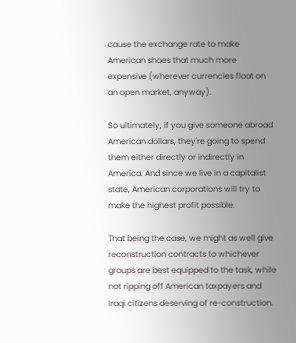cause the exchange rate to make American shoes that much more expensive (wherever currencies float on an open market, anyway).

So ultimately, if you give someone abroad American dollars, they're going to spend them either directly or indirectly in America. And since we live in a capitalist state, American corporations will try to make the highest profit possible.

That being the case, we might as well give reconstruction contracts to whichever groups are best equipped to the task, while not ripping off American taxpayers and Iraqi citizens deserving of re-construction.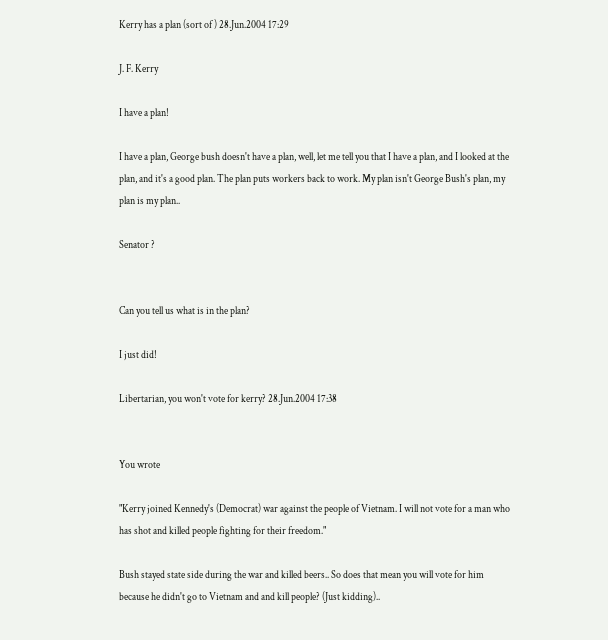Kerry has a plan (sort of ) 28.Jun.2004 17:29

J. F. Kerry

I have a plan!

I have a plan, George bush doesn't have a plan, well, let me tell you that I have a plan, and I looked at the plan, and it's a good plan. The plan puts workers back to work. My plan isn't George Bush's plan, my plan is my plan..

Senator ?


Can you tell us what is in the plan?

I just did!

Libertarian, you won't vote for kerry? 28.Jun.2004 17:38


You wrote

"Kerry joined Kennedy's (Democrat) war against the people of Vietnam. I will not vote for a man who has shot and killed people fighting for their freedom."

Bush stayed state side during the war and killed beers.. So does that mean you will vote for him because he didn't go to Vietnam and and kill people? (Just kidding)..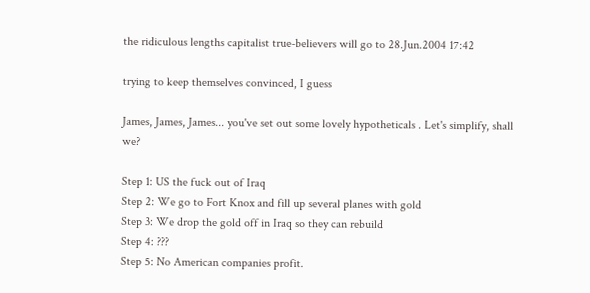the ridiculous lengths capitalist true-believers will go to 28.Jun.2004 17:42

trying to keep themselves convinced, I guess

James, James, James... you've set out some lovely hypotheticals . Let's simplify, shall we?

Step 1: US the fuck out of Iraq
Step 2: We go to Fort Knox and fill up several planes with gold
Step 3: We drop the gold off in Iraq so they can rebuild
Step 4: ???
Step 5: No American companies profit.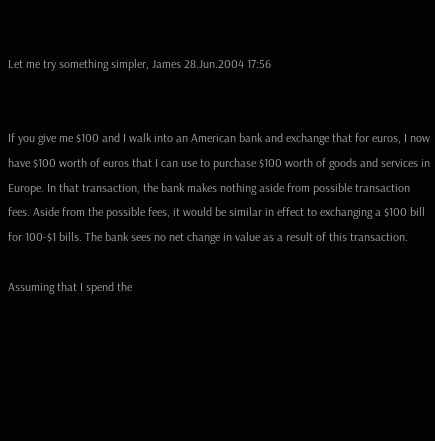Let me try something simpler, James 28.Jun.2004 17:56


If you give me $100 and I walk into an American bank and exchange that for euros, I now have $100 worth of euros that I can use to purchase $100 worth of goods and services in Europe. In that transaction, the bank makes nothing aside from possible transaction fees. Aside from the possible fees, it would be similar in effect to exchanging a $100 bill for 100-$1 bills. The bank sees no net change in value as a result of this transaction.

Assuming that I spend the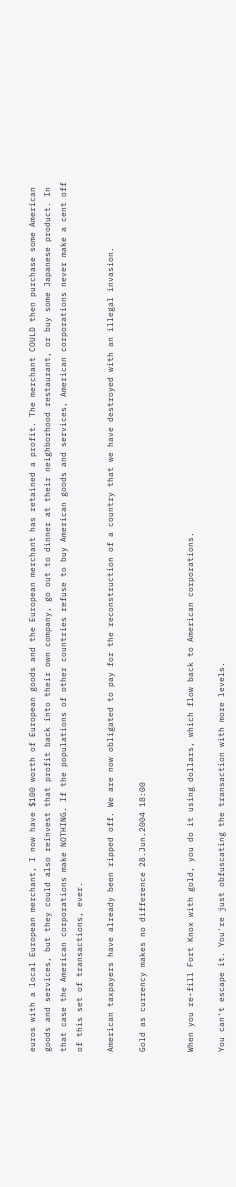euros with a local European merchant, I now have $100 worth of European goods and the European merchant has retained a profit. The merchant COULD then purchase some American goods and services, but they could also reinvest that profit back into their own company, go out to dinner at their neighborhood restaurant, or buy some Japanese product. In that case the American corporations make NOTHING. If the populations of other countries refuse to buy American goods and services, American corporations never make a cent off of this set of transactions, ever.

American taxpayers have already been ripped off. We are now obligated to pay for the reconstruction of a country that we have destroyed with an illegal invasion.

Gold as currency makes no difference 28.Jun.2004 18:00


When you re-fill Fort Knox with gold, you do it using dollars, which flow back to American corporations.

You can't escape it. You're just obfuscating the transaction with more levels.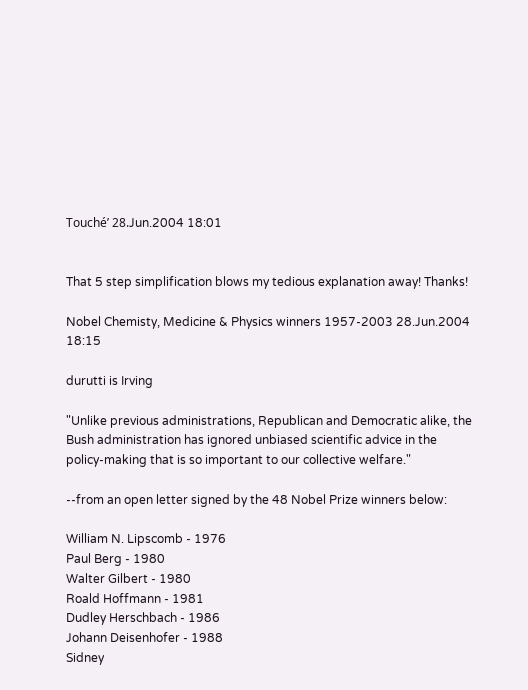Touché’ 28.Jun.2004 18:01


That 5 step simplification blows my tedious explanation away! Thanks!

Nobel Chemisty, Medicine & Physics winners 1957-2003 28.Jun.2004 18:15

durutti is Irving

"Unlike previous administrations, Republican and Democratic alike, the Bush administration has ignored unbiased scientific advice in the policy-making that is so important to our collective welfare."

--from an open letter signed by the 48 Nobel Prize winners below:

William N. Lipscomb - 1976
Paul Berg - 1980
Walter Gilbert - 1980
Roald Hoffmann - 1981
Dudley Herschbach - 1986
Johann Deisenhofer - 1988
Sidney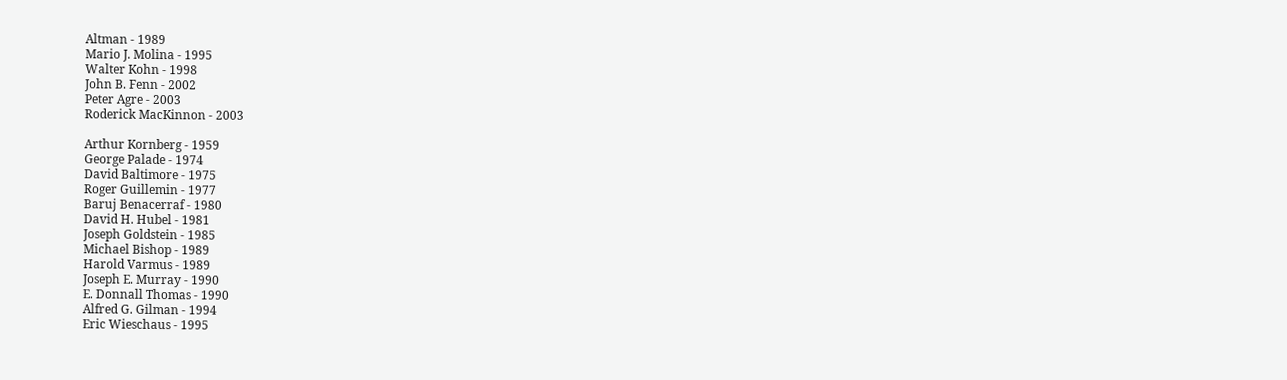Altman - 1989
Mario J. Molina - 1995
Walter Kohn - 1998
John B. Fenn - 2002
Peter Agre - 2003
Roderick MacKinnon - 2003

Arthur Kornberg - 1959
George Palade - 1974
David Baltimore - 1975
Roger Guillemin - 1977
Baruj Benacerraf - 1980
David H. Hubel - 1981
Joseph Goldstein - 1985
Michael Bishop - 1989
Harold Varmus - 1989
Joseph E. Murray - 1990
E. Donnall Thomas - 1990
Alfred G. Gilman - 1994
Eric Wieschaus - 1995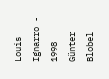Louis Ignarro - 1998
Günter Blobel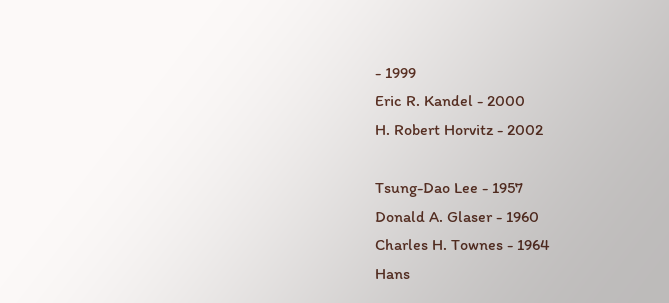- 1999
Eric R. Kandel - 2000
H. Robert Horvitz - 2002

Tsung-Dao Lee - 1957
Donald A. Glaser - 1960
Charles H. Townes - 1964
Hans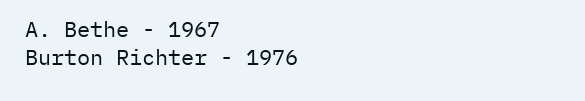A. Bethe - 1967
Burton Richter - 1976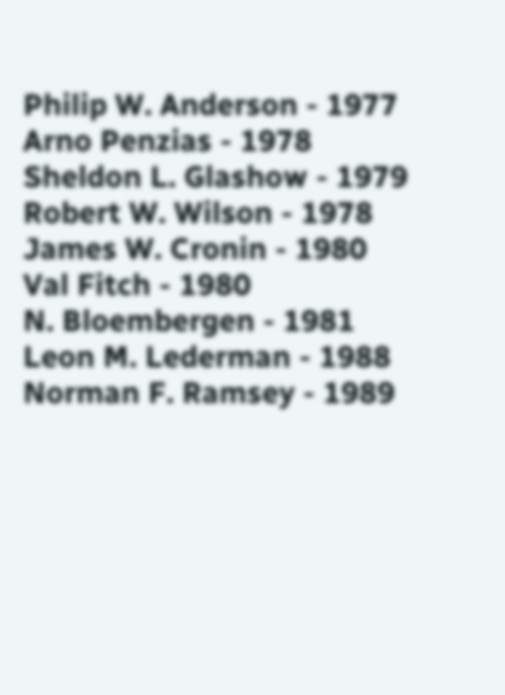Philip W. Anderson - 1977
Arno Penzias - 1978
Sheldon L. Glashow - 1979
Robert W. Wilson - 1978
James W. Cronin - 1980
Val Fitch - 1980
N. Bloembergen - 1981
Leon M. Lederman - 1988
Norman F. Ramsey - 1989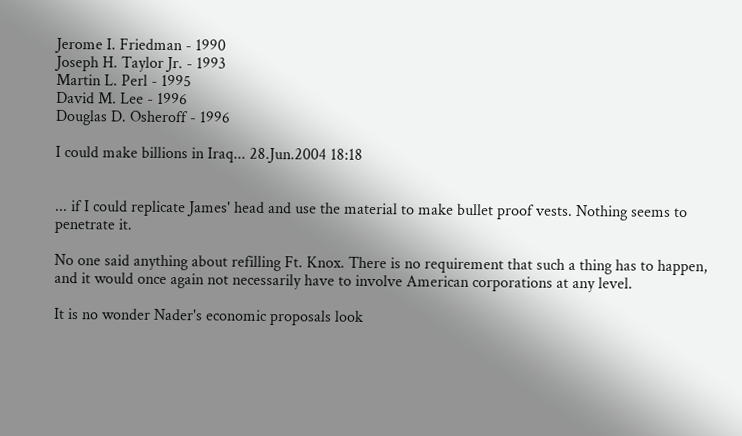Jerome I. Friedman - 1990
Joseph H. Taylor Jr. - 1993
Martin L. Perl - 1995
David M. Lee - 1996
Douglas D. Osheroff - 1996

I could make billions in Iraq... 28.Jun.2004 18:18


... if I could replicate James' head and use the material to make bullet proof vests. Nothing seems to penetrate it.

No one said anything about refilling Ft. Knox. There is no requirement that such a thing has to happen, and it would once again not necessarily have to involve American corporations at any level.

It is no wonder Nader's economic proposals look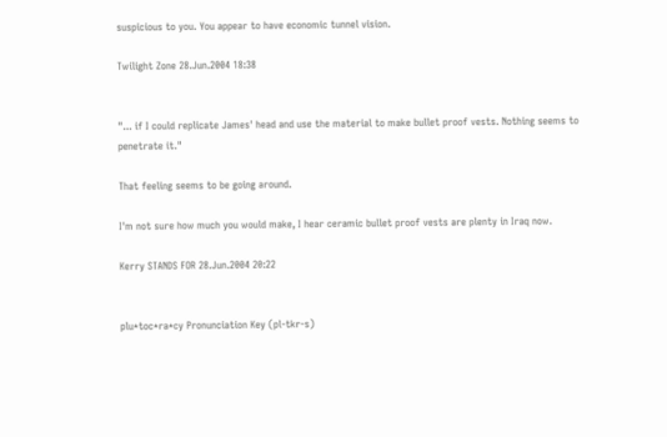suspicious to you. You appear to have economic tunnel vision.

Twilight Zone 28.Jun.2004 18:38


"... if I could replicate James' head and use the material to make bullet proof vests. Nothing seems to penetrate it."

That feeling seems to be going around.

I'm not sure how much you would make, I hear ceramic bullet proof vests are plenty in Iraq now.

Kerry STANDS FOR 28.Jun.2004 20:22


plu*toc*ra*cy Pronunciation Key (pl-tkr-s)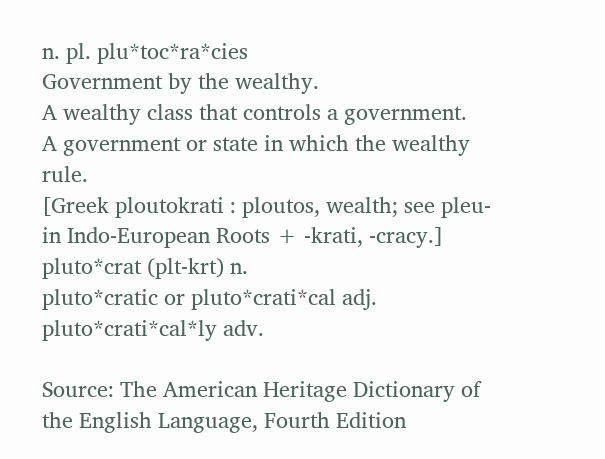n. pl. plu*toc*ra*cies
Government by the wealthy.
A wealthy class that controls a government.
A government or state in which the wealthy rule.
[Greek ploutokrati : ploutos, wealth; see pleu- in Indo-European Roots + -krati, -cracy.]
pluto*crat (plt-krt) n.
pluto*cratic or pluto*crati*cal adj.
pluto*crati*cal*ly adv.

Source: The American Heritage Dictionary of the English Language, Fourth Edition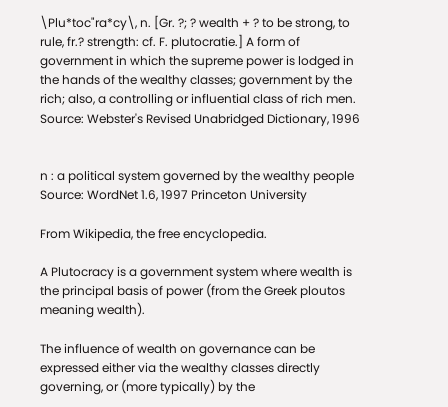\Plu*toc"ra*cy\, n. [Gr. ?; ? wealth + ? to be strong, to rule, fr.? strength: cf. F. plutocratie.] A form of government in which the supreme power is lodged in the hands of the wealthy classes; government by the rich; also, a controlling or influential class of rich men.
Source: Webster's Revised Unabridged Dictionary, 1996


n : a political system governed by the wealthy people
Source: WordNet 1.6, 1997 Princeton University

From Wikipedia, the free encyclopedia.

A Plutocracy is a government system where wealth is the principal basis of power (from the Greek ploutos meaning wealth).

The influence of wealth on governance can be expressed either via the wealthy classes directly governing, or (more typically) by the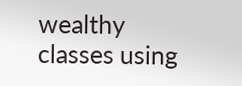wealthy classes using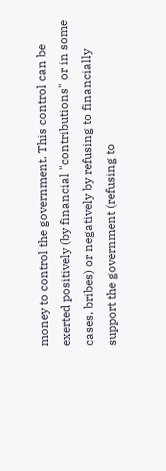money to control the government. This control can be exerted positively (by financial "contributions" or in some cases, bribes) or negatively by refusing to financially support the government (refusing to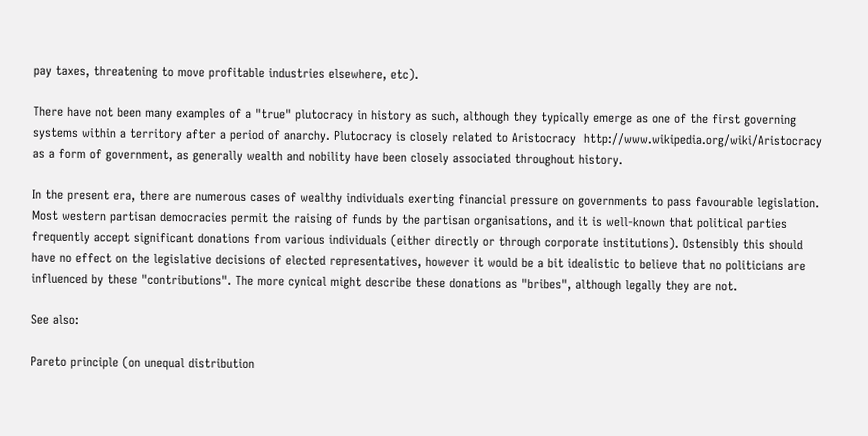pay taxes, threatening to move profitable industries elsewhere, etc).

There have not been many examples of a "true" plutocracy in history as such, although they typically emerge as one of the first governing systems within a territory after a period of anarchy. Plutocracy is closely related to Aristocracy  http://www.wikipedia.org/wiki/Aristocracy as a form of government, as generally wealth and nobility have been closely associated throughout history.

In the present era, there are numerous cases of wealthy individuals exerting financial pressure on governments to pass favourable legislation. Most western partisan democracies permit the raising of funds by the partisan organisations, and it is well-known that political parties frequently accept significant donations from various individuals (either directly or through corporate institutions). Ostensibly this should have no effect on the legislative decisions of elected representatives, however it would be a bit idealistic to believe that no politicians are influenced by these "contributions". The more cynical might describe these donations as "bribes", although legally they are not.

See also:

Pareto principle (on unequal distribution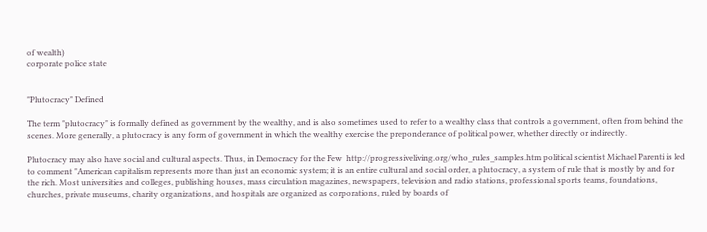of wealth)
corporate police state


"Plutocracy" Defined

The term "plutocracy" is formally defined as government by the wealthy, and is also sometimes used to refer to a wealthy class that controls a government, often from behind the scenes. More generally, a plutocracy is any form of government in which the wealthy exercise the preponderance of political power, whether directly or indirectly.

Plutocracy may also have social and cultural aspects. Thus, in Democracy for the Few  http://progressiveliving.org/who_rules_samples.htm political scientist Michael Parenti is led to comment "American capitalism represents more than just an economic system; it is an entire cultural and social order, a plutocracy, a system of rule that is mostly by and for the rich. Most universities and colleges, publishing houses, mass circulation magazines, newspapers, television and radio stations, professional sports teams, foundations, churches, private museums, charity organizations, and hospitals are organized as corporations, ruled by boards of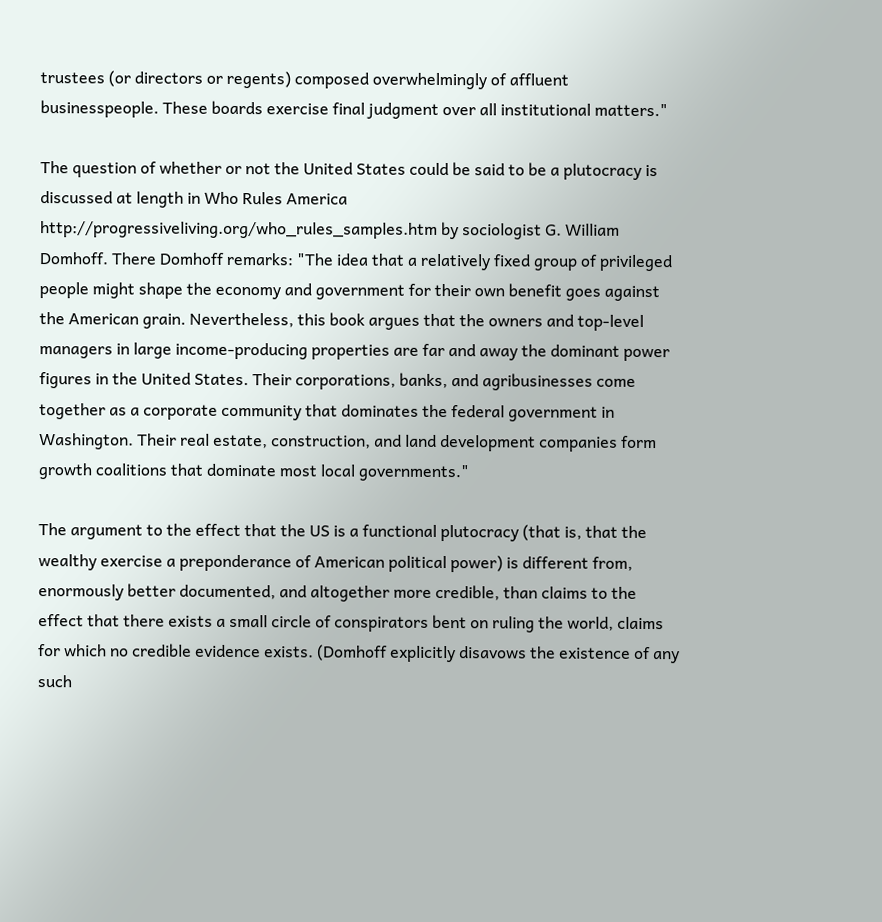trustees (or directors or regents) composed overwhelmingly of affluent businesspeople. These boards exercise final judgment over all institutional matters."

The question of whether or not the United States could be said to be a plutocracy is discussed at length in Who Rules America  http://progressiveliving.org/who_rules_samples.htm by sociologist G. William Domhoff. There Domhoff remarks: "The idea that a relatively fixed group of privileged people might shape the economy and government for their own benefit goes against the American grain. Nevertheless, this book argues that the owners and top-level managers in large income-producing properties are far and away the dominant power figures in the United States. Their corporations, banks, and agribusinesses come together as a corporate community that dominates the federal government in Washington. Their real estate, construction, and land development companies form growth coalitions that dominate most local governments."

The argument to the effect that the US is a functional plutocracy (that is, that the wealthy exercise a preponderance of American political power) is different from, enormously better documented, and altogether more credible, than claims to the effect that there exists a small circle of conspirators bent on ruling the world, claims for which no credible evidence exists. (Domhoff explicitly disavows the existence of any such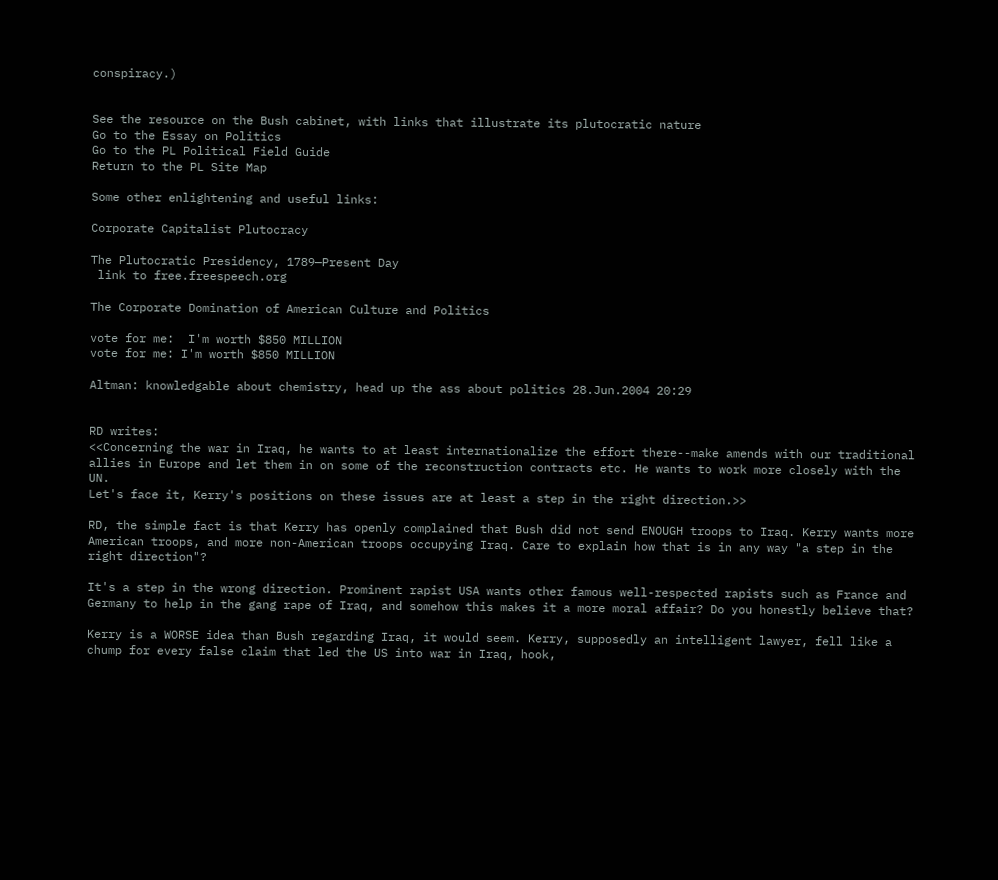conspiracy.)


See the resource on the Bush cabinet, with links that illustrate its plutocratic nature
Go to the Essay on Politics
Go to the PL Political Field Guide
Return to the PL Site Map

Some other enlightening and useful links:

Corporate Capitalist Plutocracy

The Plutocratic Presidency, 1789—Present Day
 link to free.freespeech.org

The Corporate Domination of American Culture and Politics

vote for me:  I'm worth $850 MILLION
vote for me: I'm worth $850 MILLION

Altman: knowledgable about chemistry, head up the ass about politics 28.Jun.2004 20:29


RD writes:
<<Concerning the war in Iraq, he wants to at least internationalize the effort there--make amends with our traditional allies in Europe and let them in on some of the reconstruction contracts etc. He wants to work more closely with the UN.
Let's face it, Kerry's positions on these issues are at least a step in the right direction.>>

RD, the simple fact is that Kerry has openly complained that Bush did not send ENOUGH troops to Iraq. Kerry wants more American troops, and more non-American troops occupying Iraq. Care to explain how that is in any way "a step in the right direction"?

It's a step in the wrong direction. Prominent rapist USA wants other famous well-respected rapists such as France and Germany to help in the gang rape of Iraq, and somehow this makes it a more moral affair? Do you honestly believe that?

Kerry is a WORSE idea than Bush regarding Iraq, it would seem. Kerry, supposedly an intelligent lawyer, fell like a chump for every false claim that led the US into war in Iraq, hook,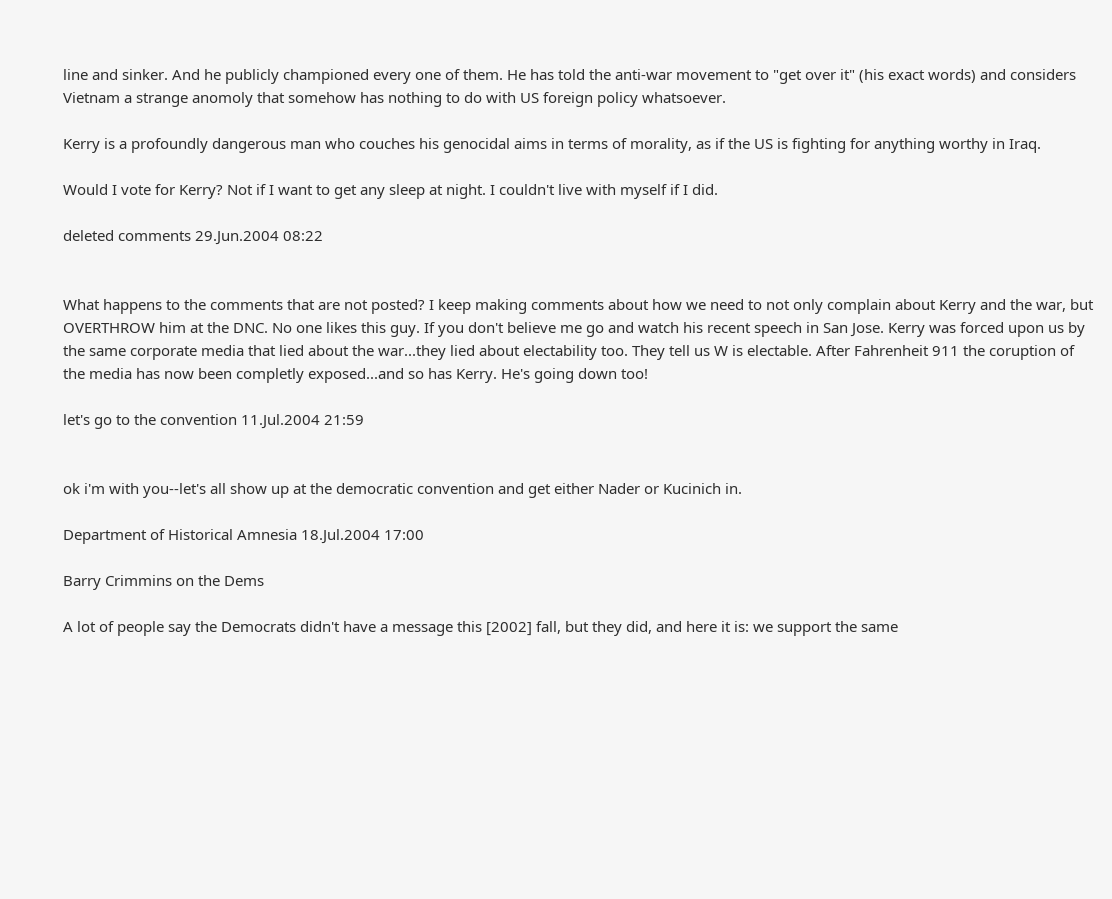line and sinker. And he publicly championed every one of them. He has told the anti-war movement to "get over it" (his exact words) and considers Vietnam a strange anomoly that somehow has nothing to do with US foreign policy whatsoever.

Kerry is a profoundly dangerous man who couches his genocidal aims in terms of morality, as if the US is fighting for anything worthy in Iraq.

Would I vote for Kerry? Not if I want to get any sleep at night. I couldn't live with myself if I did.

deleted comments 29.Jun.2004 08:22


What happens to the comments that are not posted? I keep making comments about how we need to not only complain about Kerry and the war, but OVERTHROW him at the DNC. No one likes this guy. If you don't believe me go and watch his recent speech in San Jose. Kerry was forced upon us by the same corporate media that lied about the war...they lied about electability too. They tell us W is electable. After Fahrenheit 911 the coruption of the media has now been completly exposed...and so has Kerry. He's going down too!

let's go to the convention 11.Jul.2004 21:59


ok i'm with you--let's all show up at the democratic convention and get either Nader or Kucinich in.

Department of Historical Amnesia 18.Jul.2004 17:00

Barry Crimmins on the Dems

A lot of people say the Democrats didn't have a message this [2002] fall, but they did, and here it is: we support the same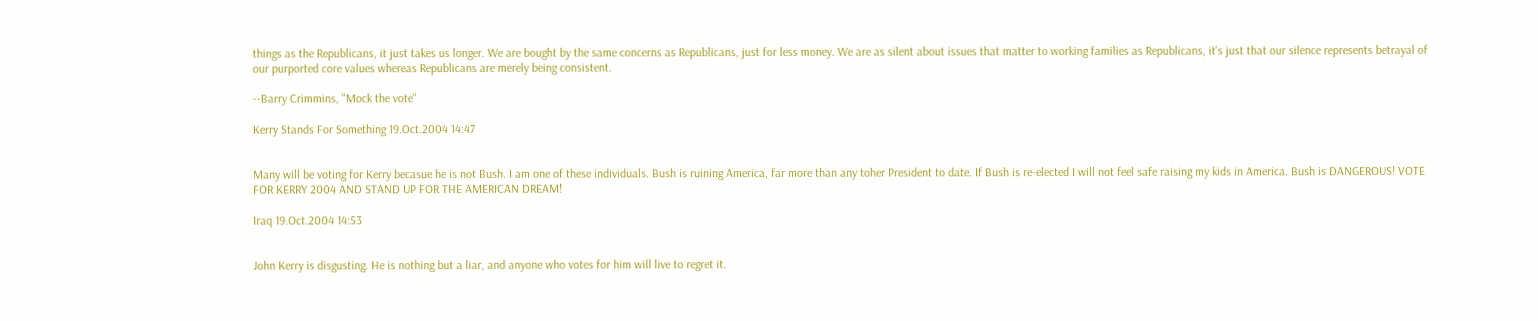things as the Republicans, it just takes us longer. We are bought by the same concerns as Republicans, just for less money. We are as silent about issues that matter to working families as Republicans, it's just that our silence represents betrayal of our purported core values whereas Republicans are merely being consistent.

--Barry Crimmins, "Mock the vote"

Kerry Stands For Something 19.Oct.2004 14:47


Many will be voting for Kerry becasue he is not Bush. I am one of these individuals. Bush is ruining America, far more than any toher President to date. If Bush is re-elected I will not feel safe raising my kids in America. Bush is DANGEROUS! VOTE FOR KERRY 2004 AND STAND UP FOR THE AMERICAN DREAM!

Iraq 19.Oct.2004 14:53


John Kerry is disgusting. He is nothing but a liar, and anyone who votes for him will live to regret it.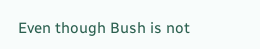Even though Bush is not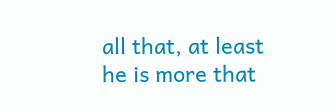all that, at least he is more that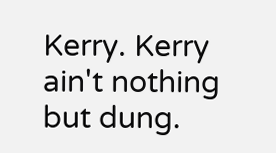Kerry. Kerry ain't nothing but dung.